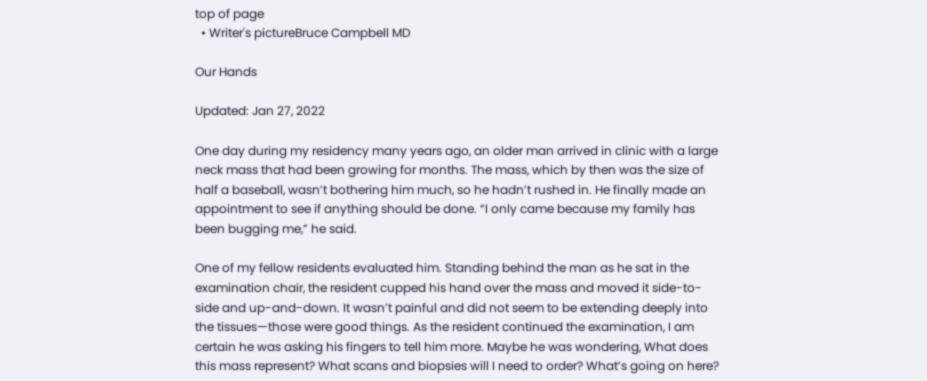top of page
  • Writer's pictureBruce Campbell MD

Our Hands

Updated: Jan 27, 2022

One day during my residency many years ago, an older man arrived in clinic with a large neck mass that had been growing for months. The mass, which by then was the size of half a baseball, wasn’t bothering him much, so he hadn’t rushed in. He finally made an appointment to see if anything should be done. “I only came because my family has been bugging me,” he said.

One of my fellow residents evaluated him. Standing behind the man as he sat in the examination chair, the resident cupped his hand over the mass and moved it side-to-side and up-and-down. It wasn’t painful and did not seem to be extending deeply into the tissues—those were good things. As the resident continued the examination, I am certain he was asking his fingers to tell him more. Maybe he was wondering, What does this mass represent? What scans and biopsies will I need to order? What’s going on here?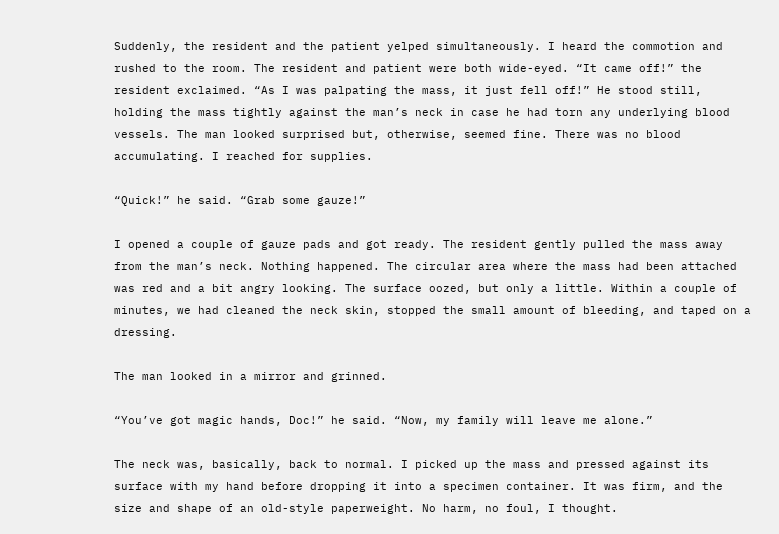Suddenly, the resident and the patient yelped simultaneously. I heard the commotion and rushed to the room. The resident and patient were both wide-eyed. “It came off!” the resident exclaimed. “As I was palpating the mass, it just fell off!” He stood still, holding the mass tightly against the man’s neck in case he had torn any underlying blood vessels. The man looked surprised but, otherwise, seemed fine. There was no blood accumulating. I reached for supplies.

“Quick!” he said. “Grab some gauze!”

I opened a couple of gauze pads and got ready. The resident gently pulled the mass away from the man’s neck. Nothing happened. The circular area where the mass had been attached was red and a bit angry looking. The surface oozed, but only a little. Within a couple of minutes, we had cleaned the neck skin, stopped the small amount of bleeding, and taped on a dressing.

The man looked in a mirror and grinned.

“You’ve got magic hands, Doc!” he said. “Now, my family will leave me alone.”

The neck was, basically, back to normal. I picked up the mass and pressed against its surface with my hand before dropping it into a specimen container. It was firm, and the size and shape of an old-style paperweight. No harm, no foul, I thought.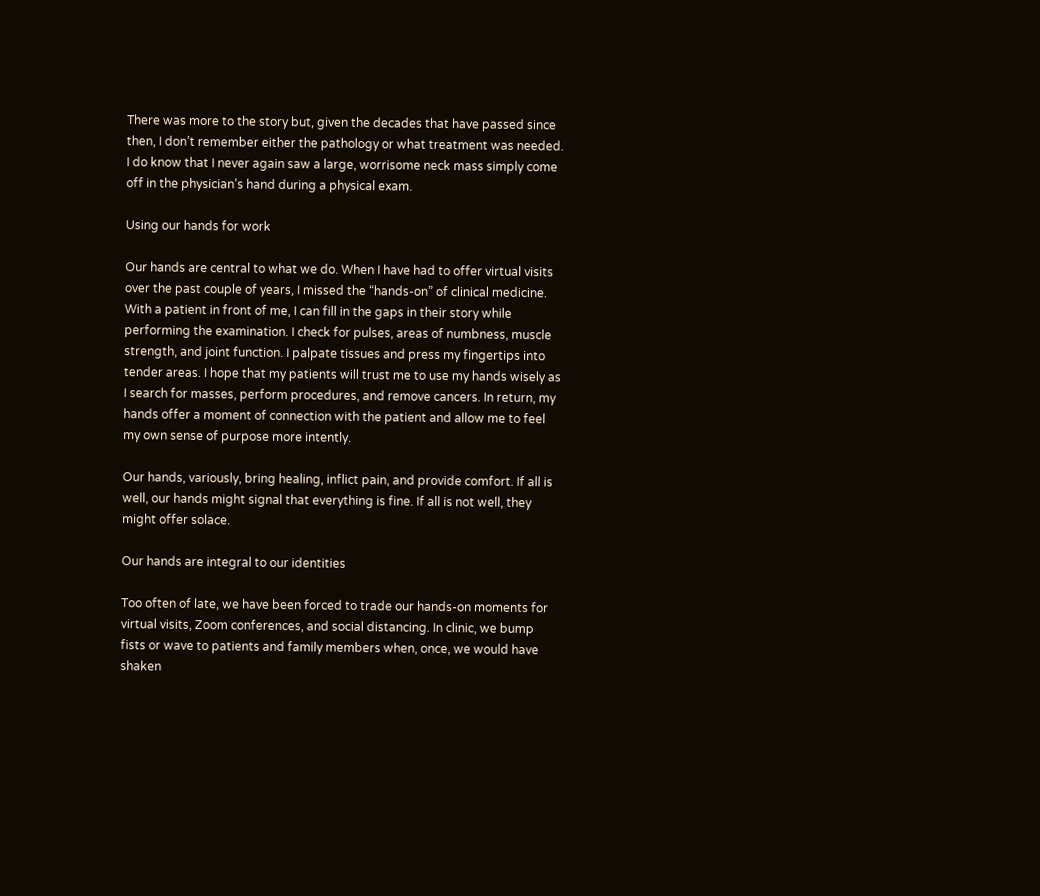There was more to the story but, given the decades that have passed since then, I don’t remember either the pathology or what treatment was needed. I do know that I never again saw a large, worrisome neck mass simply come off in the physician’s hand during a physical exam.

Using our hands for work

Our hands are central to what we do. When I have had to offer virtual visits over the past couple of years, I missed the “hands-on” of clinical medicine. With a patient in front of me, I can fill in the gaps in their story while performing the examination. I check for pulses, areas of numbness, muscle strength, and joint function. I palpate tissues and press my fingertips into tender areas. I hope that my patients will trust me to use my hands wisely as I search for masses, perform procedures, and remove cancers. In return, my hands offer a moment of connection with the patient and allow me to feel my own sense of purpose more intently.

Our hands, variously, bring healing, inflict pain, and provide comfort. If all is well, our hands might signal that everything is fine. If all is not well, they might offer solace.

Our hands are integral to our identities

Too often of late, we have been forced to trade our hands-on moments for virtual visits, Zoom conferences, and social distancing. In clinic, we bump fists or wave to patients and family members when, once, we would have shaken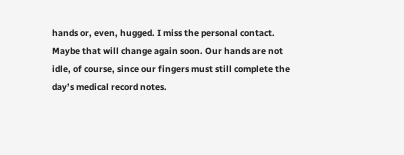hands or, even, hugged. I miss the personal contact. Maybe that will change again soon. Our hands are not idle, of course, since our fingers must still complete the day’s medical record notes.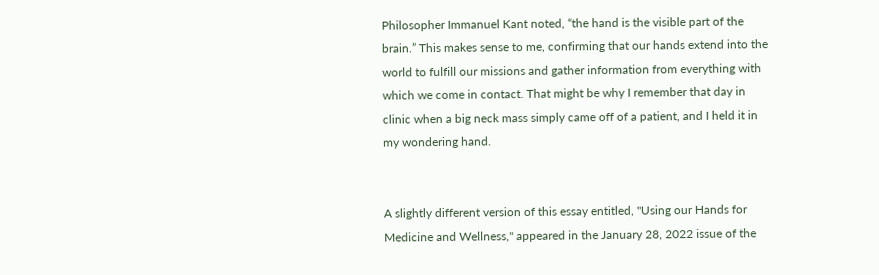Philosopher Immanuel Kant noted, “the hand is the visible part of the brain.” This makes sense to me, confirming that our hands extend into the world to fulfill our missions and gather information from everything with which we come in contact. That might be why I remember that day in clinic when a big neck mass simply came off of a patient, and I held it in my wondering hand.


A slightly different version of this essay entitled, "Using our Hands for Medicine and Wellness," appeared in the January 28, 2022 issue of the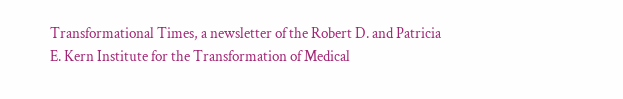Transformational Times, a newsletter of the Robert D. and Patricia E. Kern Institute for the Transformation of Medical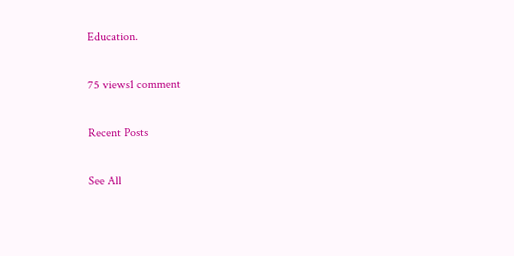Education.

75 views1 comment

Recent Posts

See All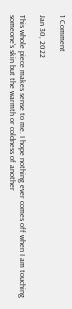1 Comment

Jan 30, 2022

This whole piece makes sense to me. I hope nothing ever comes off when I am touching someone's skin but the warmth or coldness of another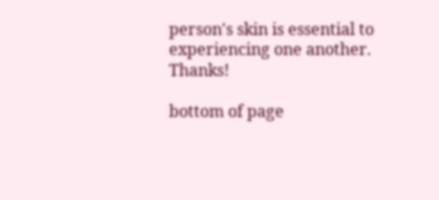person's skin is essential to experiencing one another. Thanks!

bottom of page